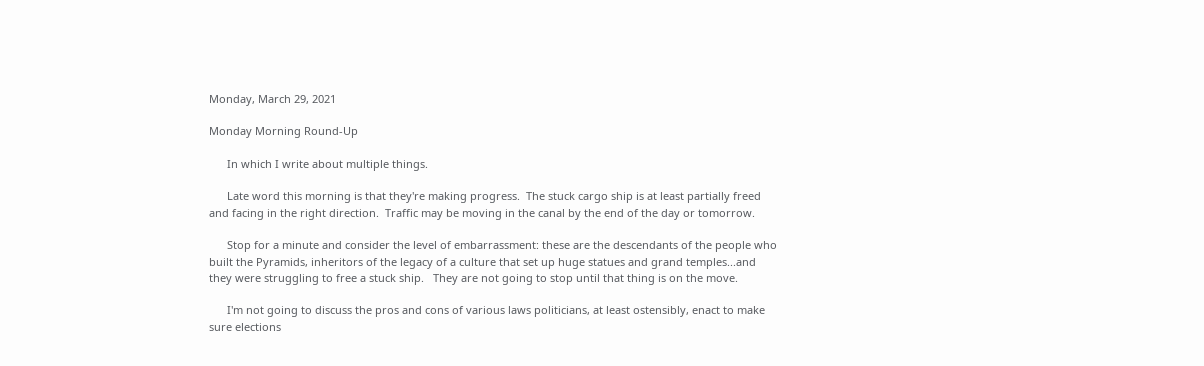Monday, March 29, 2021

Monday Morning Round-Up

      In which I write about multiple things.

      Late word this morning is that they're making progress.  The stuck cargo ship is at least partially freed and facing in the right direction.  Traffic may be moving in the canal by the end of the day or tomorrow.

      Stop for a minute and consider the level of embarrassment: these are the descendants of the people who built the Pyramids, inheritors of the legacy of a culture that set up huge statues and grand temples...and they were struggling to free a stuck ship.   They are not going to stop until that thing is on the move.

      I'm not going to discuss the pros and cons of various laws politicians, at least ostensibly, enact to make sure elections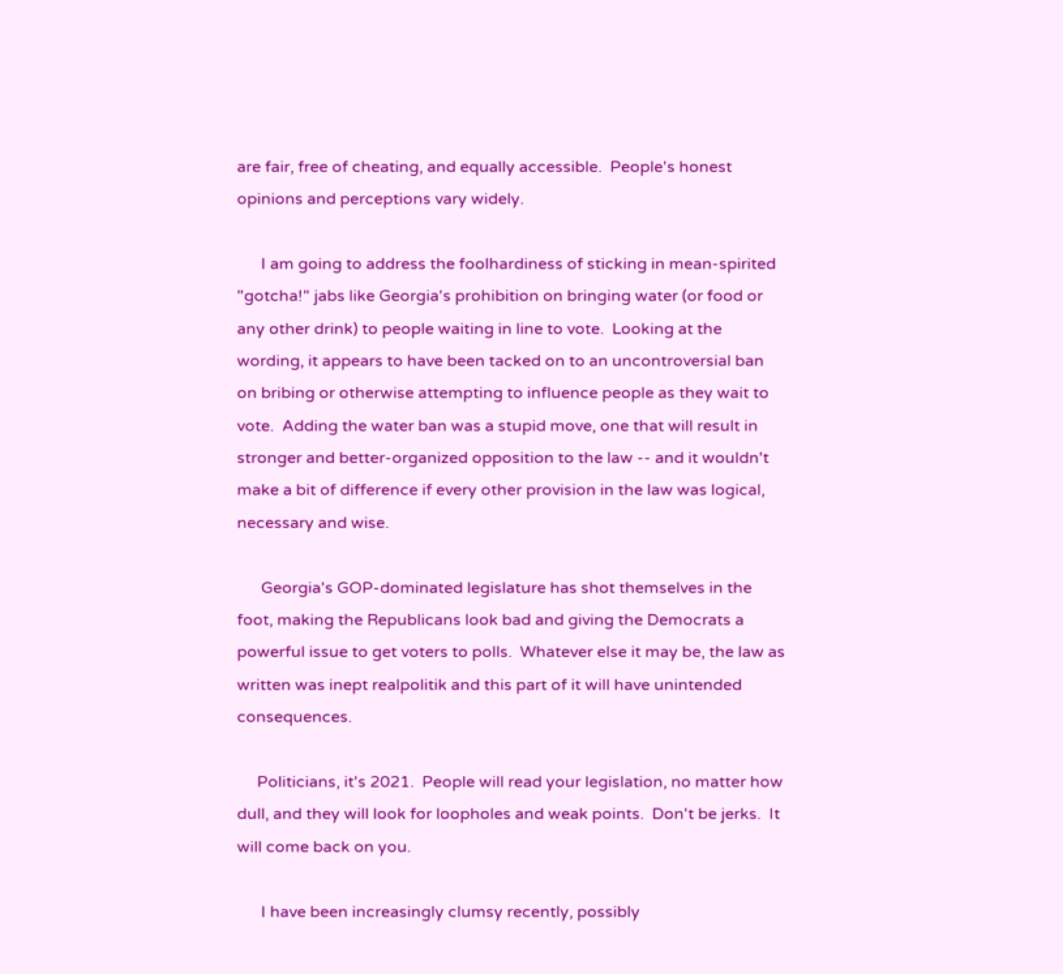are fair, free of cheating, and equally accessible.  People's honest opinions and perceptions vary widely.

      I am going to address the foolhardiness of sticking in mean-spirited "gotcha!" jabs like Georgia's prohibition on bringing water (or food or any other drink) to people waiting in line to vote.  Looking at the wording, it appears to have been tacked on to an uncontroversial ban on bribing or otherwise attempting to influence people as they wait to vote.  Adding the water ban was a stupid move, one that will result in stronger and better-organized opposition to the law -- and it wouldn't make a bit of difference if every other provision in the law was logical, necessary and wise.

      Georgia's GOP-dominated legislature has shot themselves in the foot, making the Republicans look bad and giving the Democrats a powerful issue to get voters to polls.  Whatever else it may be, the law as written was inept realpolitik and this part of it will have unintended consequences.

     Politicians, it's 2021.  People will read your legislation, no matter how dull, and they will look for loopholes and weak points.  Don't be jerks.  It will come back on you.

      I have been increasingly clumsy recently, possibly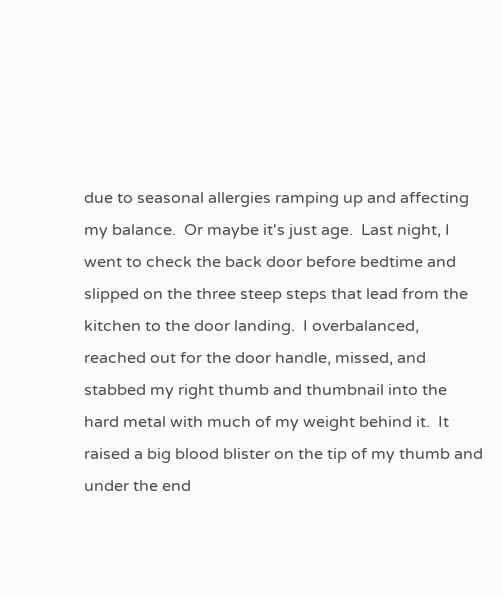due to seasonal allergies ramping up and affecting my balance.  Or maybe it's just age.  Last night, I went to check the back door before bedtime and slipped on the three steep steps that lead from the kitchen to the door landing.  I overbalanced, reached out for the door handle, missed, and stabbed my right thumb and thumbnail into the hard metal with much of my weight behind it.  It raised a big blood blister on the tip of my thumb and under the end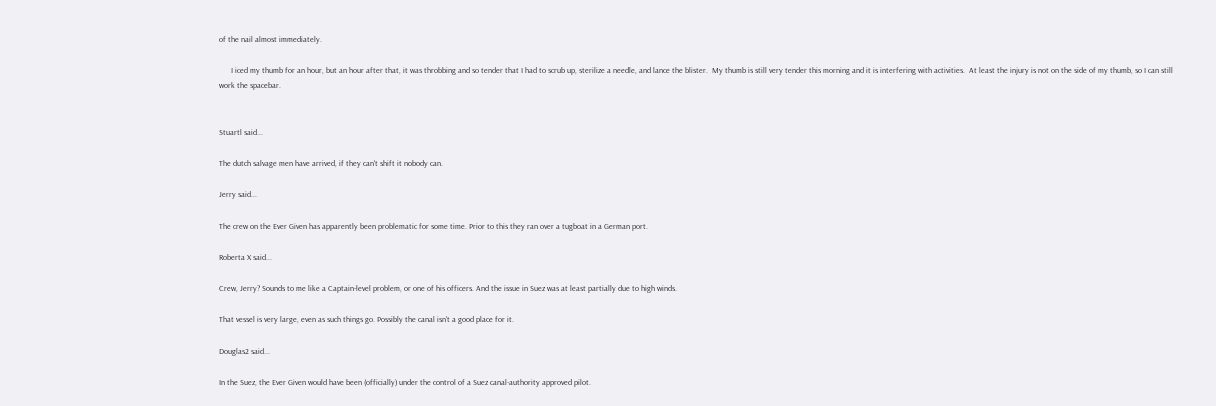of the nail almost immediately.

      I iced my thumb for an hour, but an hour after that, it was throbbing and so tender that I had to scrub up, sterilize a needle, and lance the blister.  My thumb is still very tender this morning and it is interfering with activities.  At least the injury is not on the side of my thumb, so I can still work the spacebar.


Stuartl said...

The dutch salvage men have arrived, if they can't shift it nobody can.

Jerry said...

The crew on the Ever Given has apparently been problematic for some time. Prior to this they ran over a tugboat in a German port.

Roberta X said...

Crew, Jerry? Sounds to me like a Captain-level problem, or one of his officers. And the issue in Suez was at least partially due to high winds.

That vessel is very large, even as such things go. Possibly the canal isn't a good place for it.

Douglas2 said...

In the Suez, the Ever Given would have been (officially) under the control of a Suez canal-authority approved pilot.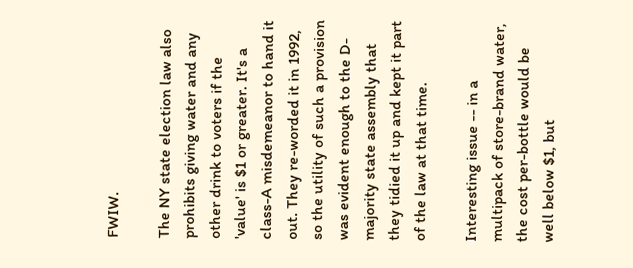FWIW.

The NY state election law also prohibits giving water and any other drink to voters if the 'value' is $1 or greater. It's a class-A misdemeanor to hand it out. They re-worded it in 1992, so the utility of such a provision was evident enough to the D-majority state assembly that they tidied it up and kept it part of the law at that time.

Interesting issue -- in a multipack of store-brand water, the cost per-bottle would be well below $1, but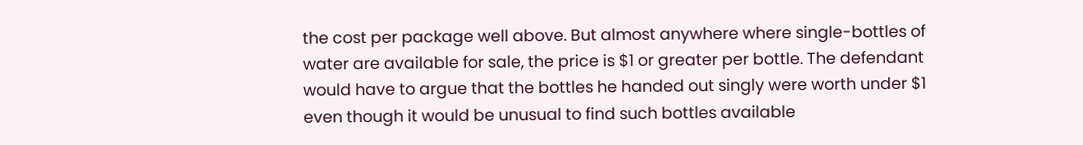the cost per package well above. But almost anywhere where single-bottles of water are available for sale, the price is $1 or greater per bottle. The defendant would have to argue that the bottles he handed out singly were worth under $1 even though it would be unusual to find such bottles available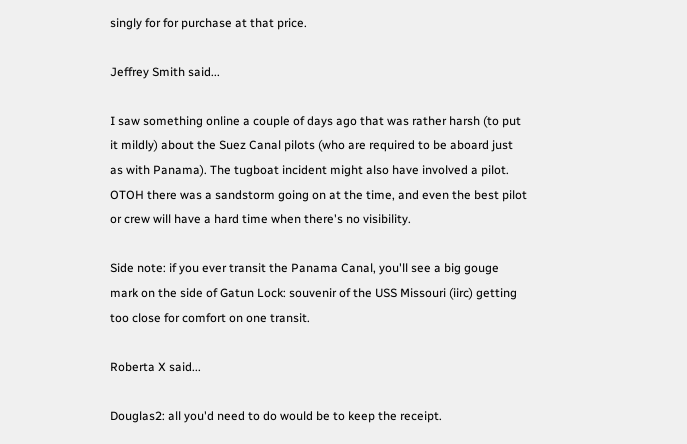singly for for purchase at that price.

Jeffrey Smith said...

I saw something online a couple of days ago that was rather harsh (to put it mildly) about the Suez Canal pilots (who are required to be aboard just as with Panama). The tugboat incident might also have involved a pilot.
OTOH there was a sandstorm going on at the time, and even the best pilot or crew will have a hard time when there's no visibility.

Side note: if you ever transit the Panama Canal, you'll see a big gouge mark on the side of Gatun Lock: souvenir of the USS Missouri (iirc) getting too close for comfort on one transit.

Roberta X said...

Douglas2: all you'd need to do would be to keep the receipt.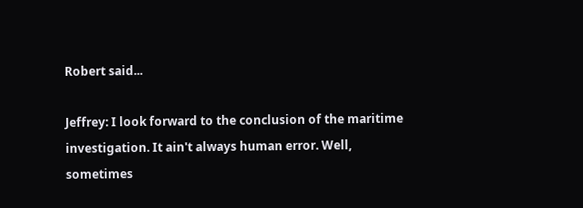Robert said...

Jeffrey: I look forward to the conclusion of the maritime investigation. It ain't always human error. Well, sometimes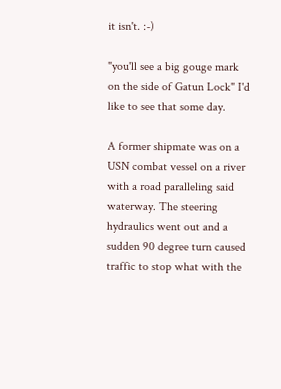it isn't. :-)

"you'll see a big gouge mark on the side of Gatun Lock" I'd like to see that some day.

A former shipmate was on a USN combat vessel on a river with a road paralleling said waterway. The steering hydraulics went out and a sudden 90 degree turn caused traffic to stop what with the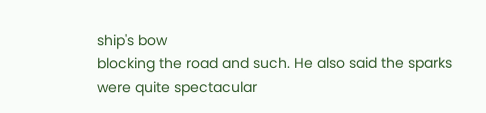ship's bow
blocking the road and such. He also said the sparks were quite spectacular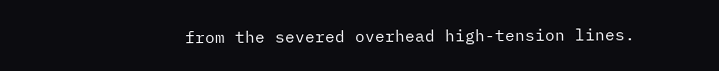from the severed overhead high-tension lines.